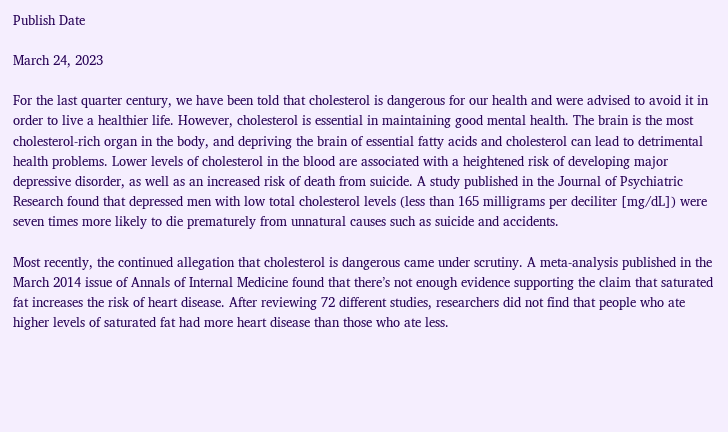Publish Date

March 24, 2023

For the last quarter century, we have been told that cholesterol is dangerous for our health and were advised to avoid it in order to live a healthier life. However, cholesterol is essential in maintaining good mental health. The brain is the most cholesterol-rich organ in the body, and depriving the brain of essential fatty acids and cholesterol can lead to detrimental health problems. Lower levels of cholesterol in the blood are associated with a heightened risk of developing major depressive disorder, as well as an increased risk of death from suicide. A study published in the Journal of Psychiatric Research found that depressed men with low total cholesterol levels (less than 165 milligrams per deciliter [mg/dL]) were seven times more likely to die prematurely from unnatural causes such as suicide and accidents.

Most recently, the continued allegation that cholesterol is dangerous came under scrutiny. A meta-analysis published in the March 2014 issue of Annals of Internal Medicine found that there’s not enough evidence supporting the claim that saturated fat increases the risk of heart disease. After reviewing 72 different studies, researchers did not find that people who ate higher levels of saturated fat had more heart disease than those who ate less.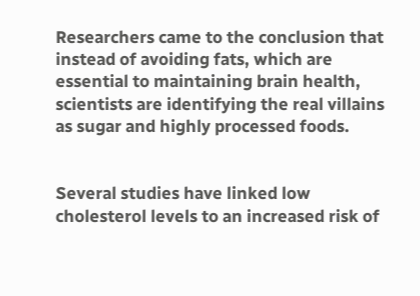Researchers came to the conclusion that instead of avoiding fats, which are essential to maintaining brain health, scientists are identifying the real villains as sugar and highly processed foods.


Several studies have linked low cholesterol levels to an increased risk of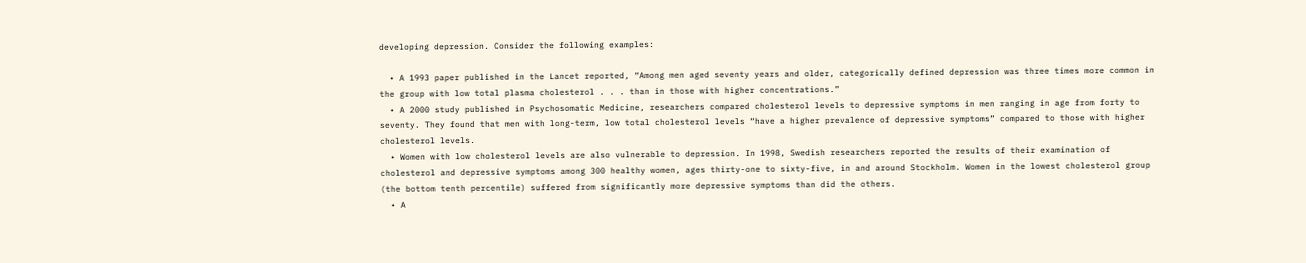developing depression. Consider the following examples:

  • A 1993 paper published in the Lancet reported, “Among men aged seventy years and older, categorically defined depression was three times more common in the group with low total plasma cholesterol . . . than in those with higher concentrations.”
  • A 2000 study published in Psychosomatic Medicine, researchers compared cholesterol levels to depressive symptoms in men ranging in age from forty to seventy. They found that men with long-term, low total cholesterol levels “have a higher prevalence of depressive symptoms” compared to those with higher cholesterol levels.
  • Women with low cholesterol levels are also vulnerable to depression. In 1998, Swedish researchers reported the results of their examination of cholesterol and depressive symptoms among 300 healthy women, ages thirty-one to sixty-five, in and around Stockholm. Women in the lowest cholesterol group (the bottom tenth percentile) suffered from significantly more depressive symptoms than did the others.
  • A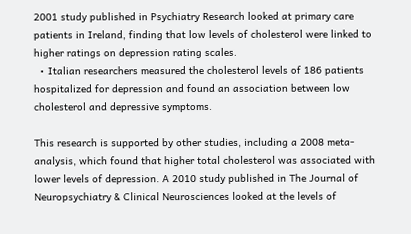2001 study published in Psychiatry Research looked at primary care patients in Ireland, finding that low levels of cholesterol were linked to higher ratings on depression rating scales.
  • Italian researchers measured the cholesterol levels of 186 patients hospitalized for depression and found an association between low cholesterol and depressive symptoms.

This research is supported by other studies, including a 2008 meta-analysis, which found that higher total cholesterol was associated with lower levels of depression. A 2010 study published in The Journal of Neuropsychiatry & Clinical Neurosciences looked at the levels of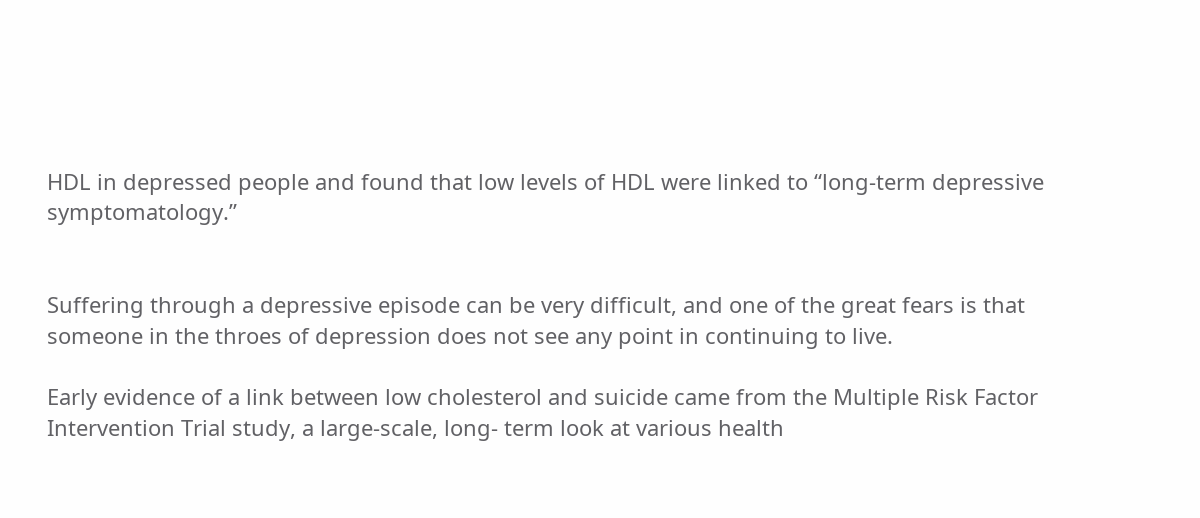HDL in depressed people and found that low levels of HDL were linked to “long-term depressive symptomatology.”


Suffering through a depressive episode can be very difficult, and one of the great fears is that someone in the throes of depression does not see any point in continuing to live.

Early evidence of a link between low cholesterol and suicide came from the Multiple Risk Factor Intervention Trial study, a large-scale, long- term look at various health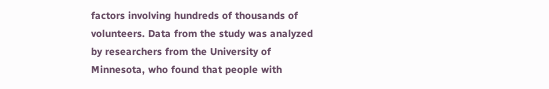factors involving hundreds of thousands of volunteers. Data from the study was analyzed by researchers from the University of Minnesota, who found that people with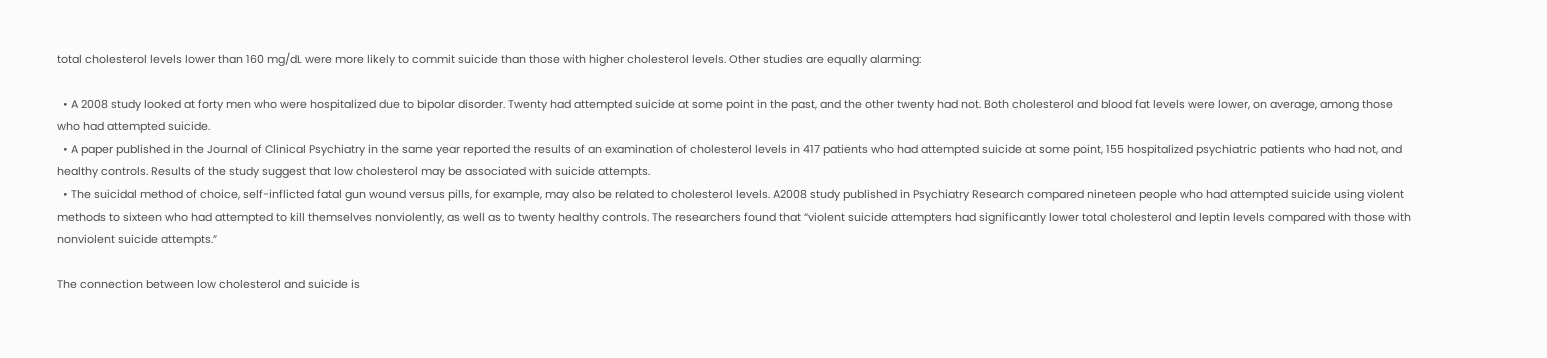total cholesterol levels lower than 160 mg/dL were more likely to commit suicide than those with higher cholesterol levels. Other studies are equally alarming:

  • A 2008 study looked at forty men who were hospitalized due to bipolar disorder. Twenty had attempted suicide at some point in the past, and the other twenty had not. Both cholesterol and blood fat levels were lower, on average, among those who had attempted suicide.
  • A paper published in the Journal of Clinical Psychiatry in the same year reported the results of an examination of cholesterol levels in 417 patients who had attempted suicide at some point, 155 hospitalized psychiatric patients who had not, and healthy controls. Results of the study suggest that low cholesterol may be associated with suicide attempts.
  • The suicidal method of choice, self-inflicted fatal gun wound versus pills, for example, may also be related to cholesterol levels. A2008 study published in Psychiatry Research compared nineteen people who had attempted suicide using violent methods to sixteen who had attempted to kill themselves nonviolently, as well as to twenty healthy controls. The researchers found that “violent suicide attempters had significantly lower total cholesterol and leptin levels compared with those with nonviolent suicide attempts.”

The connection between low cholesterol and suicide is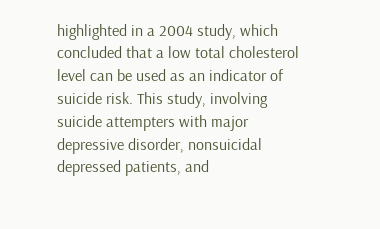highlighted in a 2004 study, which concluded that a low total cholesterol level can be used as an indicator of suicide risk. This study, involving suicide attempters with major depressive disorder, nonsuicidal depressed patients, and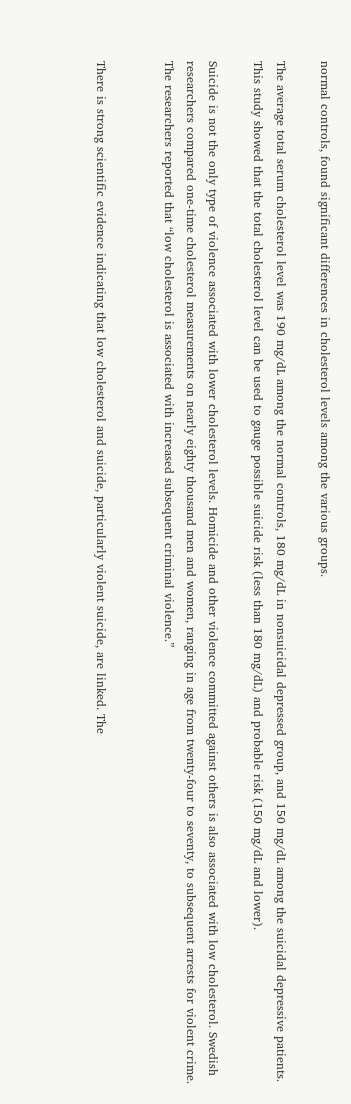normal controls, found significant differences in cholesterol levels among the various groups.

The average total serum cholesterol level was 190 mg/dL among the normal controls, 180 mg/dL in nonsuicidal depressed group, and 150 mg/dL among the suicidal depressive patients. This study showed that the total cholesterol level can be used to gauge possible suicide risk (less than 180 mg/dL) and probable risk (150 mg/dL and lower).

Suicide is not the only type of violence associated with lower cholesterol levels. Homicide and other violence committed against others is also associated with low cholesterol. Swedish researchers compared one-time cholesterol measurements on nearly eighty thousand men and women, ranging in age from twenty-four to seventy, to subsequent arrests for violent crime. The researchers reported that “low cholesterol is associated with increased subsequent criminal violence.”


There is strong scientific evidence indicating that low cholesterol and suicide, particularly violent suicide, are linked. The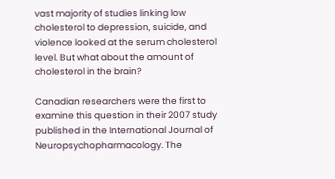vast majority of studies linking low cholesterol to depression, suicide, and violence looked at the serum cholesterol level. But what about the amount of cholesterol in the brain?

Canadian researchers were the first to examine this question in their 2007 study published in the International Journal of Neuropsychopharmacology. The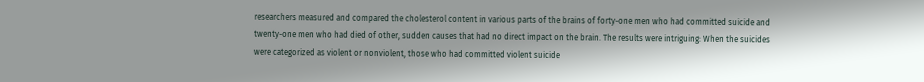researchers measured and compared the cholesterol content in various parts of the brains of forty-one men who had committed suicide and twenty-one men who had died of other, sudden causes that had no direct impact on the brain. The results were intriguing: When the suicides were categorized as violent or nonviolent, those who had committed violent suicide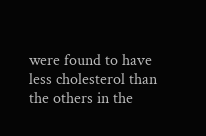were found to have less cholesterol than the others in the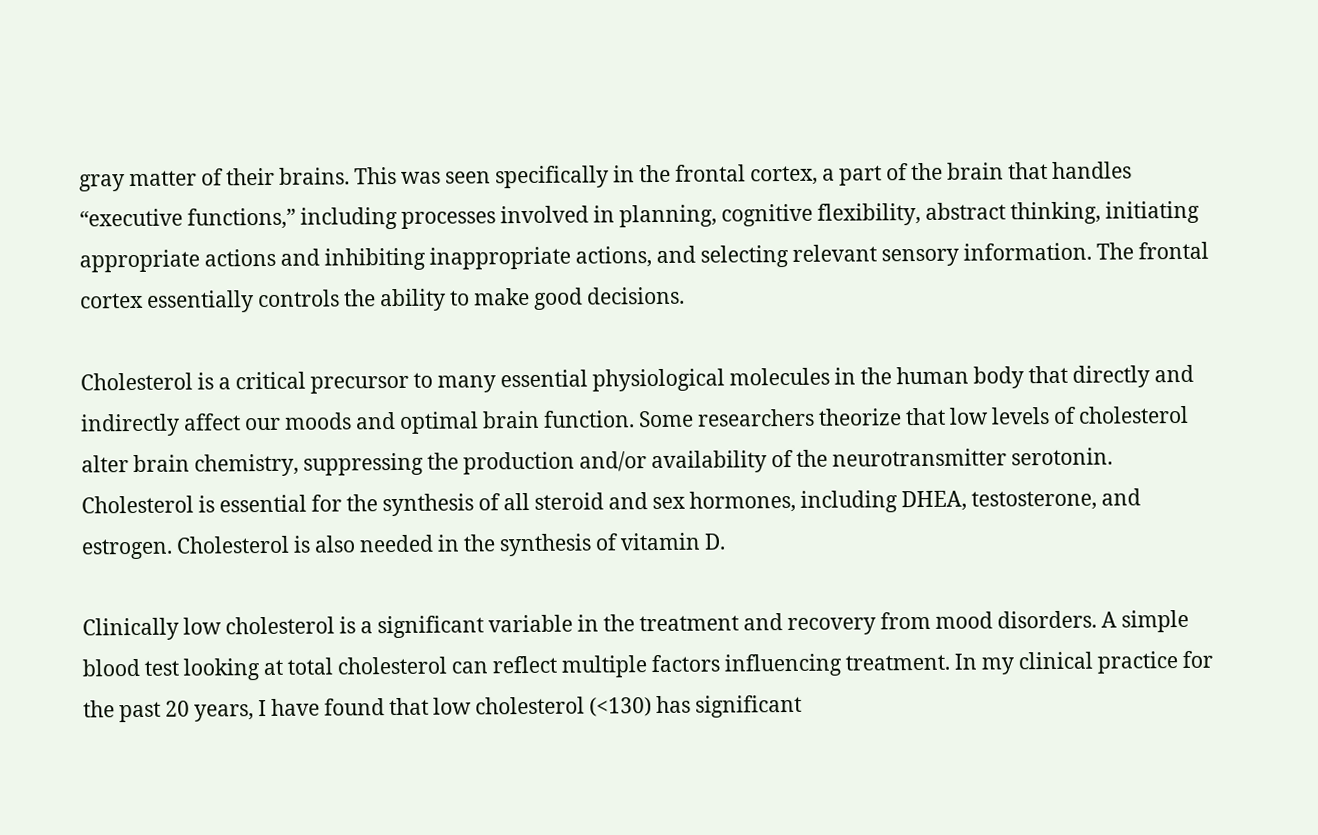gray matter of their brains. This was seen specifically in the frontal cortex, a part of the brain that handles “executive functions,” including processes involved in planning, cognitive flexibility, abstract thinking, initiating appropriate actions and inhibiting inappropriate actions, and selecting relevant sensory information. The frontal cortex essentially controls the ability to make good decisions.

Cholesterol is a critical precursor to many essential physiological molecules in the human body that directly and indirectly affect our moods and optimal brain function. Some researchers theorize that low levels of cholesterol alter brain chemistry, suppressing the production and/or availability of the neurotransmitter serotonin. Cholesterol is essential for the synthesis of all steroid and sex hormones, including DHEA, testosterone, and estrogen. Cholesterol is also needed in the synthesis of vitamin D.

Clinically low cholesterol is a significant variable in the treatment and recovery from mood disorders. A simple blood test looking at total cholesterol can reflect multiple factors influencing treatment. In my clinical practice for the past 20 years, I have found that low cholesterol (<130) has significant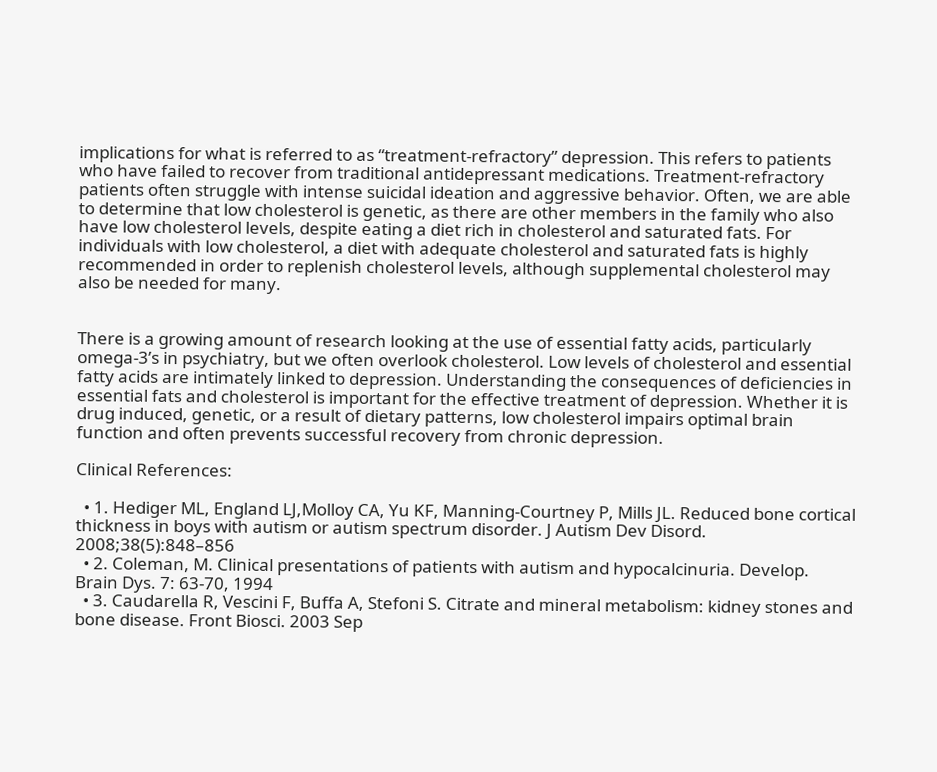implications for what is referred to as “treatment-refractory” depression. This refers to patients who have failed to recover from traditional antidepressant medications. Treatment-refractory patients often struggle with intense suicidal ideation and aggressive behavior. Often, we are able to determine that low cholesterol is genetic, as there are other members in the family who also have low cholesterol levels, despite eating a diet rich in cholesterol and saturated fats. For individuals with low cholesterol, a diet with adequate cholesterol and saturated fats is highly recommended in order to replenish cholesterol levels, although supplemental cholesterol may also be needed for many.


There is a growing amount of research looking at the use of essential fatty acids, particularly omega-3’s in psychiatry, but we often overlook cholesterol. Low levels of cholesterol and essential fatty acids are intimately linked to depression. Understanding the consequences of deficiencies in essential fats and cholesterol is important for the effective treatment of depression. Whether it is drug induced, genetic, or a result of dietary patterns, low cholesterol impairs optimal brain function and often prevents successful recovery from chronic depression.

Clinical References:

  • 1. Hediger ML, England LJ,Molloy CA, Yu KF, Manning-Courtney P, Mills JL. Reduced bone cortical thickness in boys with autism or autism spectrum disorder. J Autism Dev Disord. 2008;38(5):848–856
  • 2. Coleman, M. Clinical presentations of patients with autism and hypocalcinuria. Develop. Brain Dys. 7: 63-70, 1994
  • 3. Caudarella R, Vescini F, Buffa A, Stefoni S. Citrate and mineral metabolism: kidney stones and bone disease. Front Biosci. 2003 Sep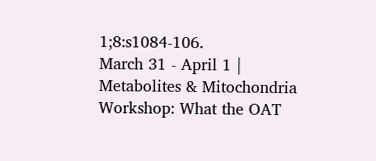1;8:s1084-106.
March 31 - April 1 | Metabolites & Mitochondria Workshop: What the OAT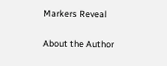Markers Reveal

About the Author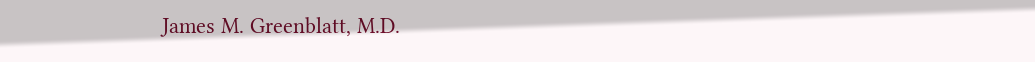James M. Greenblatt, M.D.